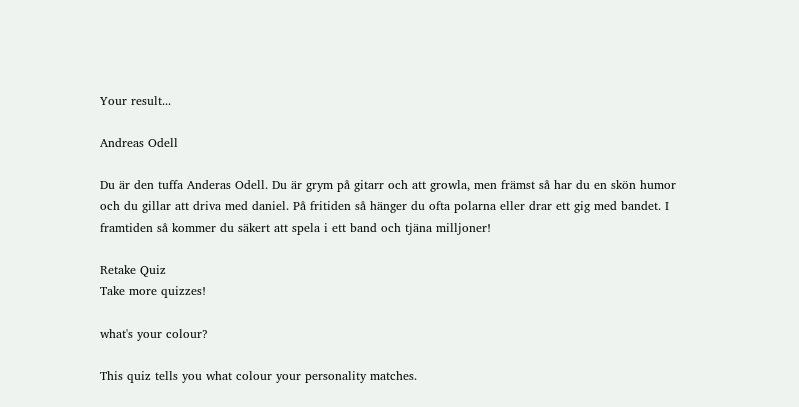Your result...

Andreas Odell

Du är den tuffa Anderas Odell. Du är grym på gitarr och att growla, men främst så har du en skön humor och du gillar att driva med daniel. På fritiden så hänger du ofta polarna eller drar ett gig med bandet. I framtiden så kommer du säkert att spela i ett band och tjäna milljoner!

Retake Quiz
Take more quizzes!

what's your colour?

This quiz tells you what colour your personality matches.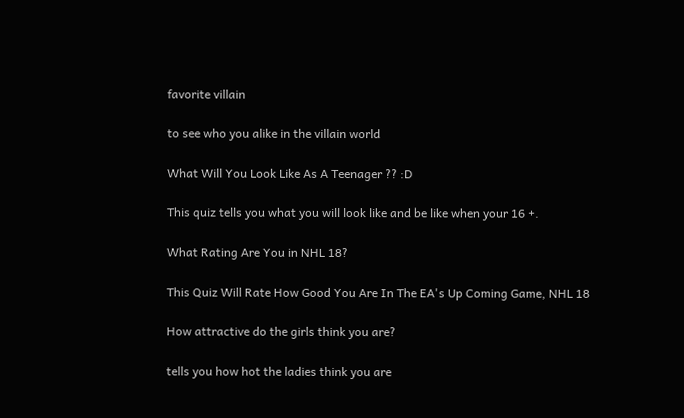favorite villain

to see who you alike in the villain world

What Will You Look Like As A Teenager ?? :D

This quiz tells you what you will look like and be like when your 16 +.

What Rating Are You in NHL 18?

This Quiz Will Rate How Good You Are In The EA's Up Coming Game, NHL 18

How attractive do the girls think you are?

tells you how hot the ladies think you are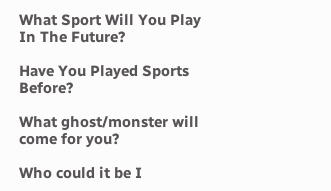What Sport Will You Play In The Future?

Have You Played Sports Before?

What ghost/monster will come for you?

Who could it be I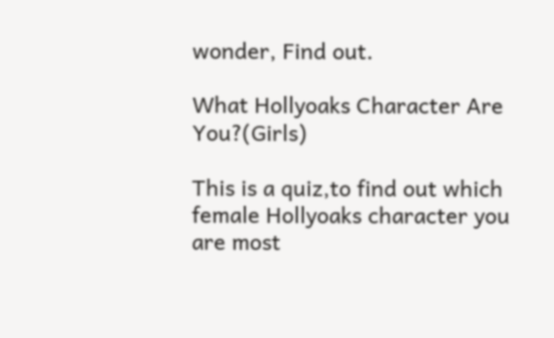wonder, Find out.

What Hollyoaks Character Are You?(Girls)

This is a quiz,to find out which female Hollyoaks character you are most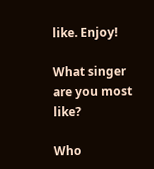like. Enjoy!

What singer are you most like?

Who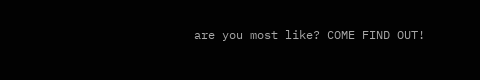are you most like? COME FIND OUT!